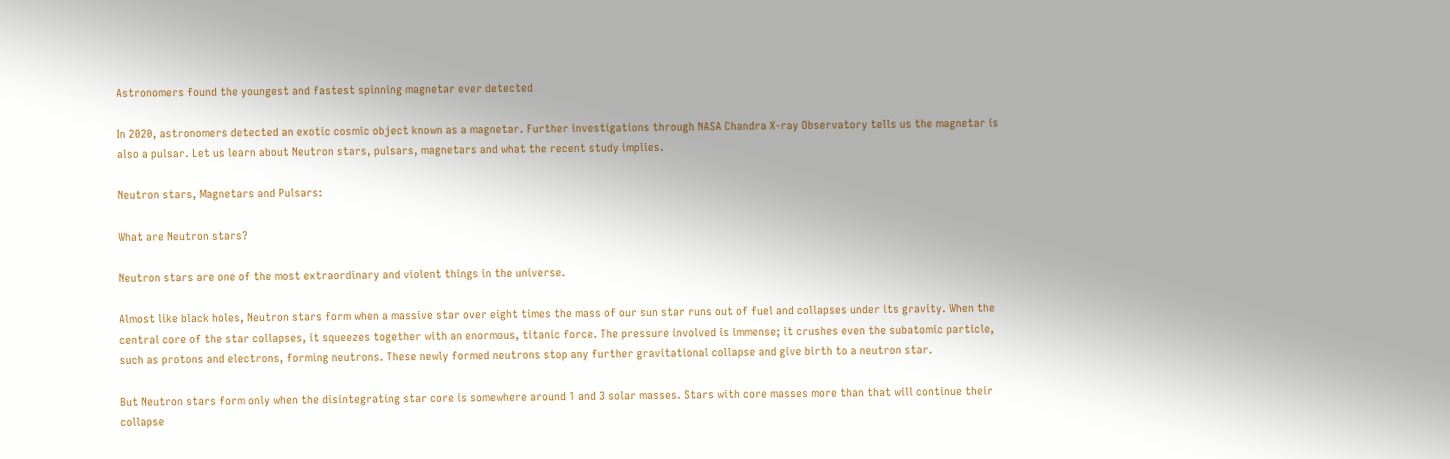Astronomers found the youngest and fastest spinning magnetar ever detected

In 2020, astronomers detected an exotic cosmic object known as a magnetar. Further investigations through NASA Chandra X-ray Observatory tells us the magnetar is also a pulsar. Let us learn about Neutron stars, pulsars, magnetars and what the recent study implies.

Neutron stars, Magnetars and Pulsars:

What are Neutron stars?

Neutron stars are one of the most extraordinary and violent things in the universe.

Almost like black holes, Neutron stars form when a massive star over eight times the mass of our sun star runs out of fuel and collapses under its gravity. When the central core of the star collapses, it squeezes together with an enormous, titanic force. The pressure involved is immense; it crushes even the subatomic particle, such as protons and electrons, forming neutrons. These newly formed neutrons stop any further gravitational collapse and give birth to a neutron star.

But Neutron stars form only when the disintegrating star core is somewhere around 1 and 3 solar masses. Stars with core masses more than that will continue their collapse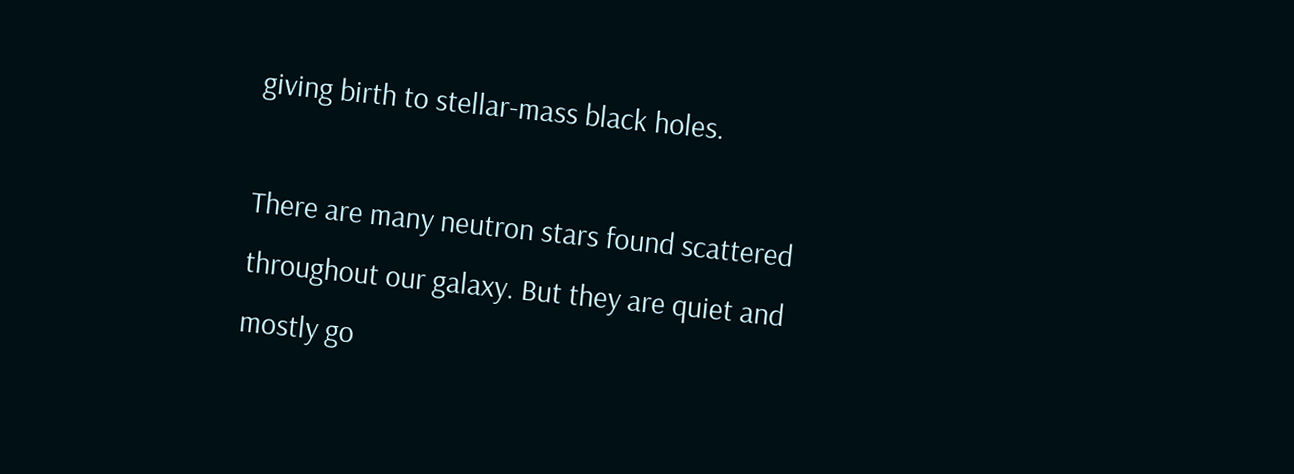giving birth to stellar-mass black holes.

There are many neutron stars found scattered throughout our galaxy. But they are quiet and mostly go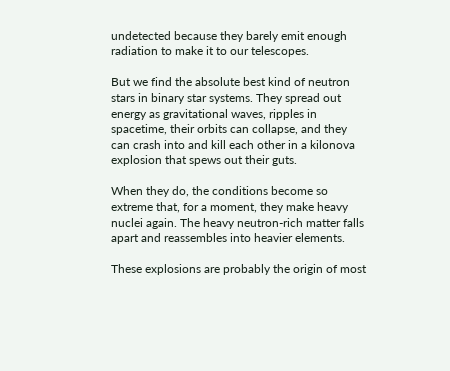undetected because they barely emit enough radiation to make it to our telescopes.

But we find the absolute best kind of neutron stars in binary star systems. They spread out energy as gravitational waves, ripples in spacetime, their orbits can collapse, and they can crash into and kill each other in a kilonova explosion that spews out their guts.

When they do, the conditions become so extreme that, for a moment, they make heavy nuclei again. The heavy neutron-rich matter falls apart and reassembles into heavier elements.

These explosions are probably the origin of most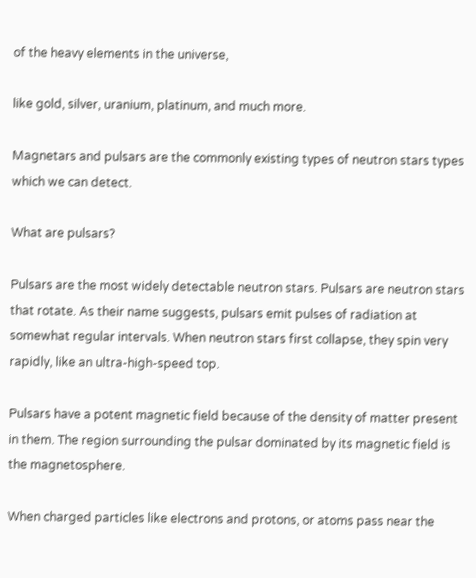of the heavy elements in the universe,

like gold, silver, uranium, platinum, and much more.

Magnetars and pulsars are the commonly existing types of neutron stars types which we can detect.

What are pulsars?

Pulsars are the most widely detectable neutron stars. Pulsars are neutron stars that rotate. As their name suggests, pulsars emit pulses of radiation at somewhat regular intervals. When neutron stars first collapse, they spin very rapidly, like an ultra-high-speed top.

Pulsars have a potent magnetic field because of the density of matter present in them. The region surrounding the pulsar dominated by its magnetic field is the magnetosphere.

When charged particles like electrons and protons, or atoms pass near the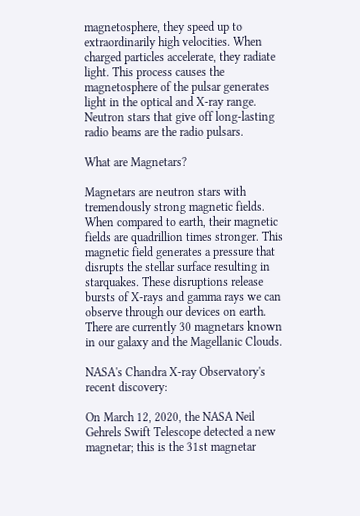magnetosphere, they speed up to extraordinarily high velocities. When charged particles accelerate, they radiate light. This process causes the magnetosphere of the pulsar generates light in the optical and X-ray range. Neutron stars that give off long-lasting radio beams are the radio pulsars.

What are Magnetars?

Magnetars are neutron stars with tremendously strong magnetic fields. When compared to earth, their magnetic fields are quadrillion times stronger. This magnetic field generates a pressure that disrupts the stellar surface resulting in starquakes. These disruptions release bursts of X-rays and gamma rays we can observe through our devices on earth. There are currently 30 magnetars known in our galaxy and the Magellanic Clouds.

NASA's Chandra X-ray Observatory's recent discovery:

On March 12, 2020, the NASA Neil Gehrels Swift Telescope detected a new magnetar; this is the 31st magnetar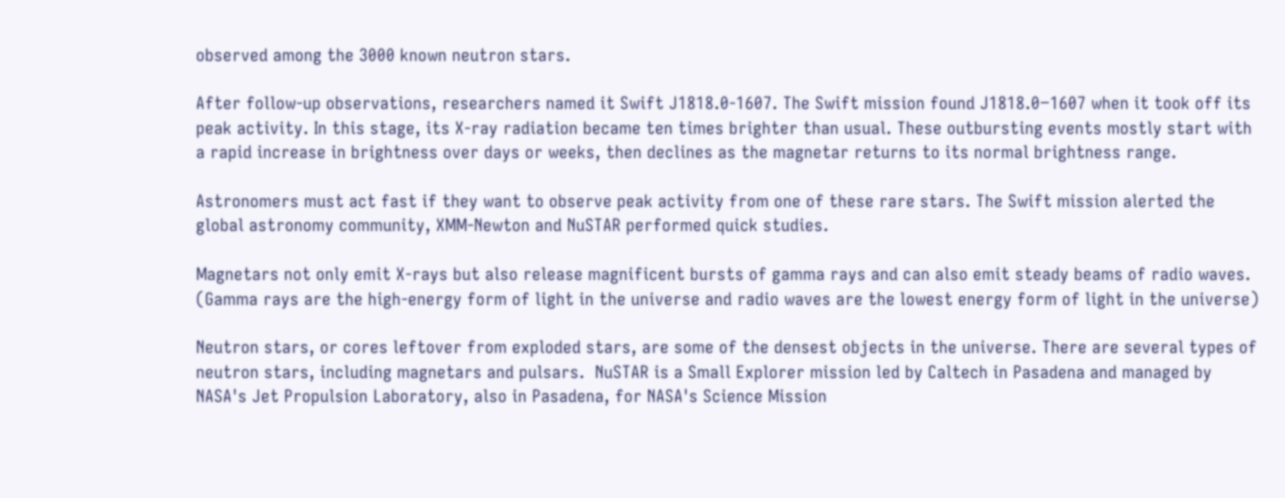observed among the 3000 known neutron stars.

After follow-up observations, researchers named it Swift J1818.0-1607. The Swift mission found J1818.0−1607 when it took off its peak activity. In this stage, its X-ray radiation became ten times brighter than usual. These outbursting events mostly start with a rapid increase in brightness over days or weeks, then declines as the magnetar returns to its normal brightness range.

Astronomers must act fast if they want to observe peak activity from one of these rare stars. The Swift mission alerted the global astronomy community, XMM-Newton and NuSTAR performed quick studies.

Magnetars not only emit X-rays but also release magnificent bursts of gamma rays and can also emit steady beams of radio waves. (Gamma rays are the high-energy form of light in the universe and radio waves are the lowest energy form of light in the universe)

Neutron stars, or cores leftover from exploded stars, are some of the densest objects in the universe. There are several types of neutron stars, including magnetars and pulsars.  NuSTAR is a Small Explorer mission led by Caltech in Pasadena and managed by NASA's Jet Propulsion Laboratory, also in Pasadena, for NASA's Science Mission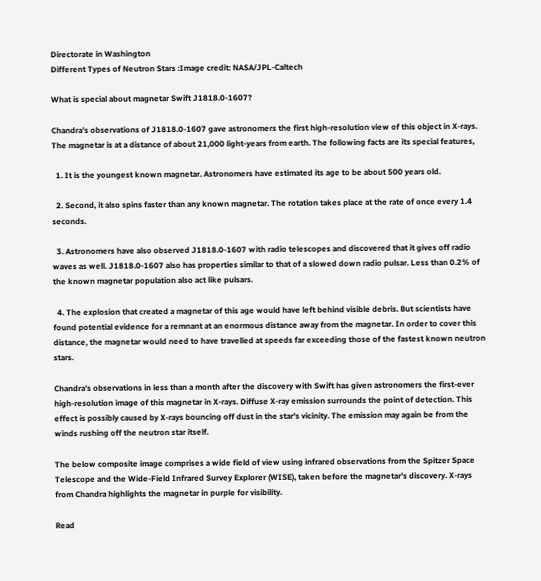Directorate in Washington
Different Types of Neutron Stars :Image credit: NASA/JPL-Caltech

What is special about magnetar Swift J1818.0-1607?

Chandra’s observations of J1818.0-1607 gave astronomers the first high-resolution view of this object in X-rays. The magnetar is at a distance of about 21,000 light-years from earth. The following facts are its special features,

  1. It is the youngest known magnetar. Astronomers have estimated its age to be about 500 years old.

  2. Second, it also spins faster than any known magnetar. The rotation takes place at the rate of once every 1.4 seconds.

  3. Astronomers have also observed J1818.0-1607 with radio telescopes and discovered that it gives off radio waves as well. J1818.0-1607 also has properties similar to that of a slowed down radio pulsar. Less than 0.2% of the known magnetar population also act like pulsars.

  4. The explosion that created a magnetar of this age would have left behind visible debris. But scientists have found potential evidence for a remnant at an enormous distance away from the magnetar. In order to cover this distance, the magnetar would need to have travelled at speeds far exceeding those of the fastest known neutron stars.

Chandra’s observations in less than a month after the discovery with Swift has given astronomers the first-ever high-resolution image of this magnetar in X-rays. Diffuse X-ray emission surrounds the point of detection. This effect is possibly caused by X-rays bouncing off dust in the star's vicinity. The emission may again be from the winds rushing off the neutron star itself.

The below composite image comprises a wide field of view using infrared observations from the Spitzer Space Telescope and the Wide-Field Infrared Survey Explorer (WISE), taken before the magnetar’s discovery. X-rays from Chandra highlights the magnetar in purple for visibility.

Read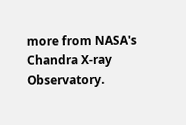more from NASA's Chandra X-ray Observatory.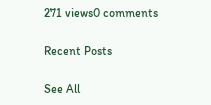271 views0 comments

Recent Posts

See All